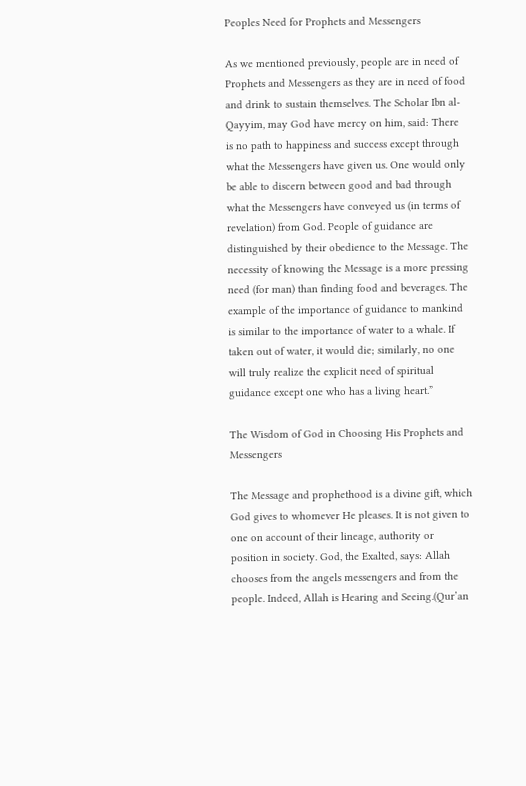Peoples Need for Prophets and Messengers

As we mentioned previously, people are in need of Prophets and Messengers as they are in need of food and drink to sustain themselves. The Scholar Ibn al-Qayyim, may God have mercy on him, said: There is no path to happiness and success except through what the Messengers have given us. One would only be able to discern between good and bad through what the Messengers have conveyed us (in terms of revelation) from God. People of guidance are distinguished by their obedience to the Message. The necessity of knowing the Message is a more pressing need (for man) than finding food and beverages. The example of the importance of guidance to mankind is similar to the importance of water to a whale. If taken out of water, it would die; similarly, no one will truly realize the explicit need of spiritual guidance except one who has a living heart.”

The Wisdom of God in Choosing His Prophets and Messengers

The Message and prophethood is a divine gift, which God gives to whomever He pleases. It is not given to one on account of their lineage, authority or position in society. God, the Exalted, says: Allah chooses from the angels messengers and from the people. Indeed, Allah is Hearing and Seeing.(Qur’an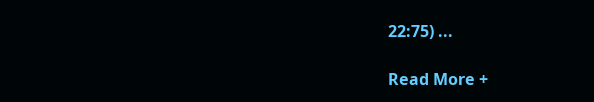22:75) ...

Read More +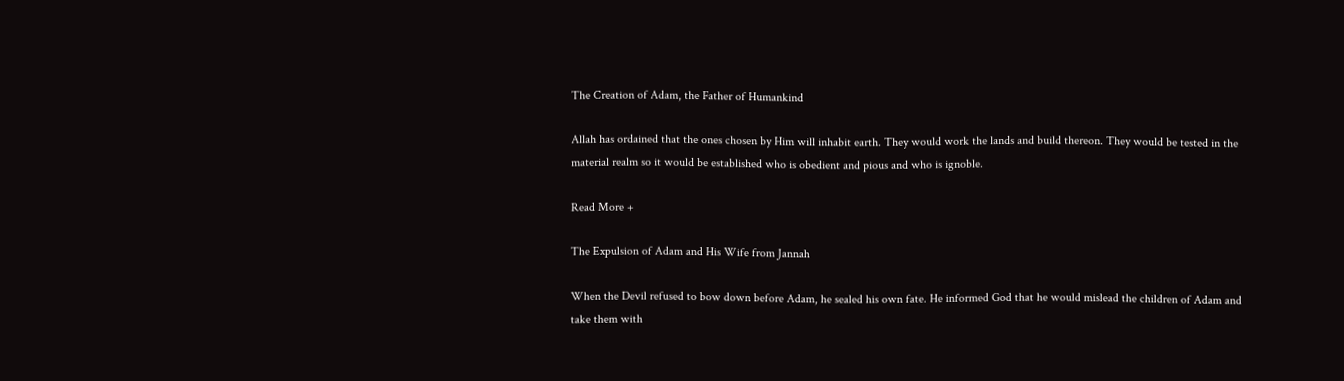The Creation of Adam, the Father of Humankind

Allah has ordained that the ones chosen by Him will inhabit earth. They would work the lands and build thereon. They would be tested in the material realm so it would be established who is obedient and pious and who is ignoble.

Read More +

The Expulsion of Adam and His Wife from Jannah

When the Devil refused to bow down before Adam, he sealed his own fate. He informed God that he would mislead the children of Adam and take them with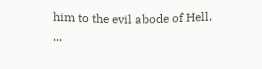him to the evil abode of Hell. ...